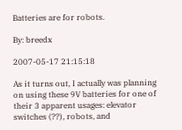Batteries are for robots.

By: breedx

2007-05-17 21:15:18

As it turns out, I actually was planning on using these 9V batteries for one of their 3 apparent usages: elevator switches (??), robots, and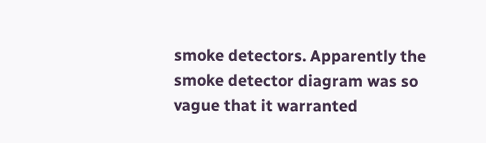smoke detectors. Apparently the smoke detector diagram was so vague that it warranted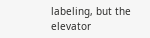labeling, but the elevator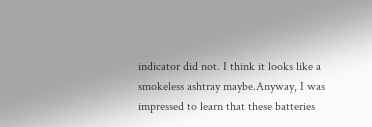indicator did not. I think it looks like a smokeless ashtray maybe.Anyway, I was impressed to learn that these batteries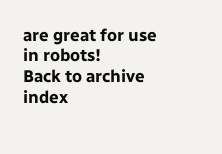are great for use in robots!
Back to archive index